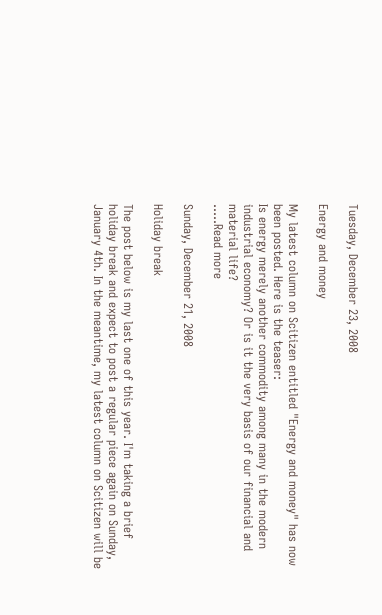Tuesday, December 23, 2008

Energy and money

My latest column on Scitizen entitled "Energy and money" has now been posted. Here is the teaser:
Is energy merely another commodity among many in the modern industrial economy? Or is it the very basis of our financial and material life?
.....Read more

Sunday, December 21, 2008

Holiday break

The post below is my last one of this year. I'm taking a brief holiday break and expect to post a regular piece again on Sunday, January 4th. In the meantime, my latest column on Scitizen will be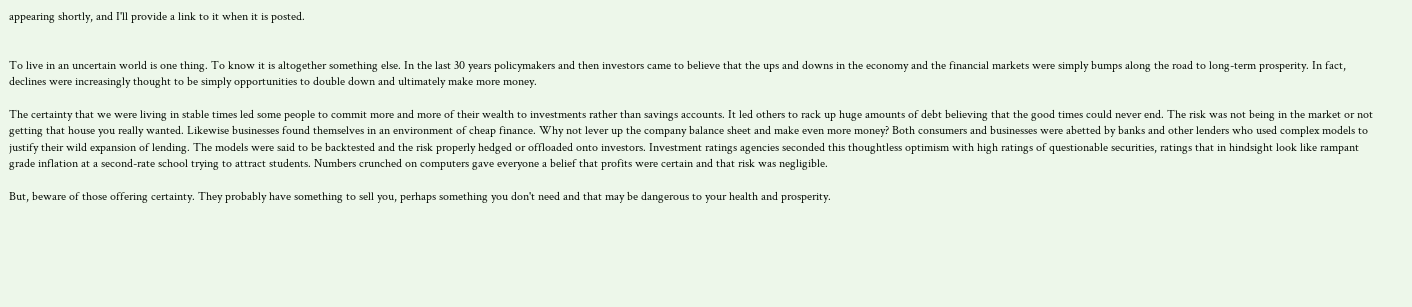appearing shortly, and I'll provide a link to it when it is posted.


To live in an uncertain world is one thing. To know it is altogether something else. In the last 30 years policymakers and then investors came to believe that the ups and downs in the economy and the financial markets were simply bumps along the road to long-term prosperity. In fact, declines were increasingly thought to be simply opportunities to double down and ultimately make more money.

The certainty that we were living in stable times led some people to commit more and more of their wealth to investments rather than savings accounts. It led others to rack up huge amounts of debt believing that the good times could never end. The risk was not being in the market or not getting that house you really wanted. Likewise businesses found themselves in an environment of cheap finance. Why not lever up the company balance sheet and make even more money? Both consumers and businesses were abetted by banks and other lenders who used complex models to justify their wild expansion of lending. The models were said to be backtested and the risk properly hedged or offloaded onto investors. Investment ratings agencies seconded this thoughtless optimism with high ratings of questionable securities, ratings that in hindsight look like rampant grade inflation at a second-rate school trying to attract students. Numbers crunched on computers gave everyone a belief that profits were certain and that risk was negligible.

But, beware of those offering certainty. They probably have something to sell you, perhaps something you don't need and that may be dangerous to your health and prosperity.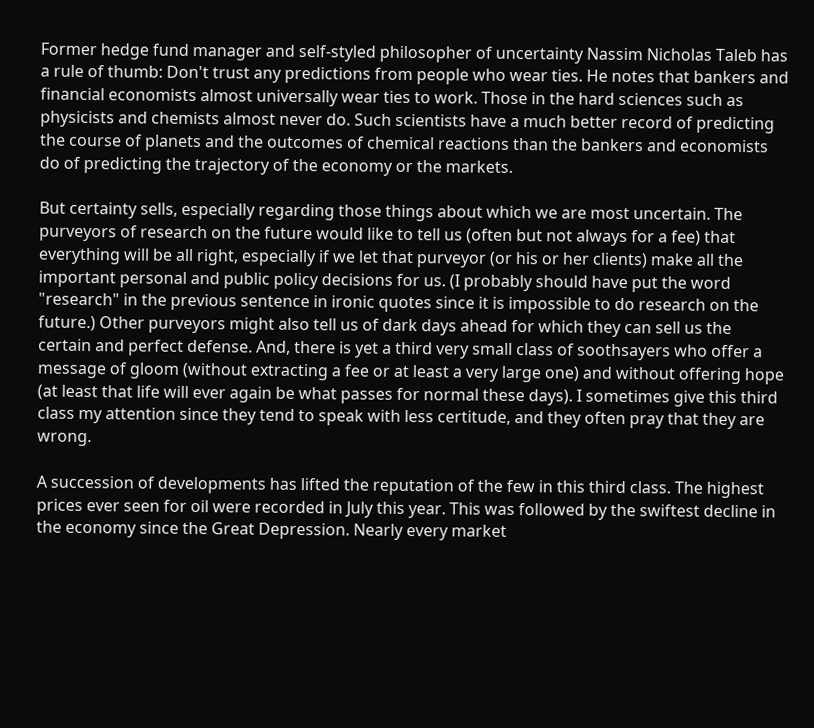Former hedge fund manager and self-styled philosopher of uncertainty Nassim Nicholas Taleb has a rule of thumb: Don't trust any predictions from people who wear ties. He notes that bankers and financial economists almost universally wear ties to work. Those in the hard sciences such as physicists and chemists almost never do. Such scientists have a much better record of predicting the course of planets and the outcomes of chemical reactions than the bankers and economists do of predicting the trajectory of the economy or the markets.

But certainty sells, especially regarding those things about which we are most uncertain. The purveyors of research on the future would like to tell us (often but not always for a fee) that everything will be all right, especially if we let that purveyor (or his or her clients) make all the important personal and public policy decisions for us. (I probably should have put the word "research" in the previous sentence in ironic quotes since it is impossible to do research on the future.) Other purveyors might also tell us of dark days ahead for which they can sell us the certain and perfect defense. And, there is yet a third very small class of soothsayers who offer a message of gloom (without extracting a fee or at least a very large one) and without offering hope (at least that life will ever again be what passes for normal these days). I sometimes give this third class my attention since they tend to speak with less certitude, and they often pray that they are wrong.

A succession of developments has lifted the reputation of the few in this third class. The highest prices ever seen for oil were recorded in July this year. This was followed by the swiftest decline in the economy since the Great Depression. Nearly every market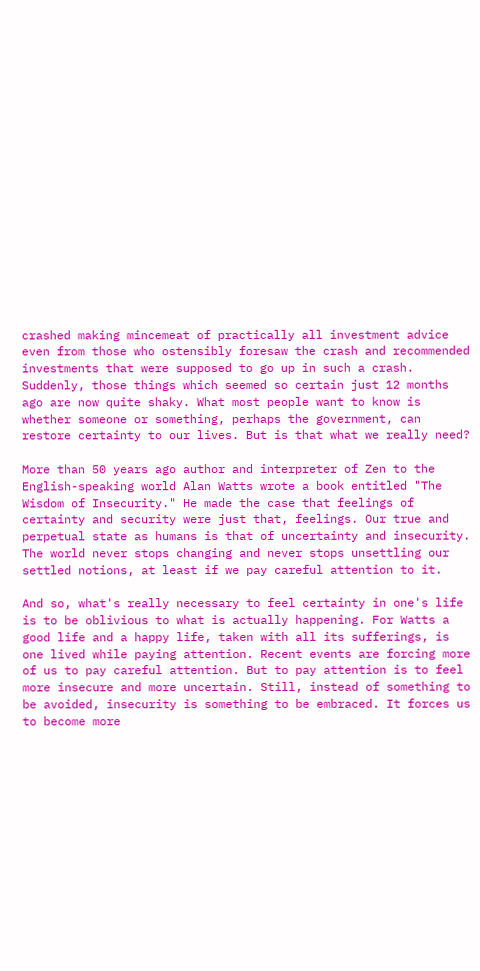crashed making mincemeat of practically all investment advice even from those who ostensibly foresaw the crash and recommended investments that were supposed to go up in such a crash. Suddenly, those things which seemed so certain just 12 months ago are now quite shaky. What most people want to know is whether someone or something, perhaps the government, can restore certainty to our lives. But is that what we really need?

More than 50 years ago author and interpreter of Zen to the English-speaking world Alan Watts wrote a book entitled "The Wisdom of Insecurity." He made the case that feelings of certainty and security were just that, feelings. Our true and perpetual state as humans is that of uncertainty and insecurity. The world never stops changing and never stops unsettling our settled notions, at least if we pay careful attention to it.

And so, what's really necessary to feel certainty in one's life is to be oblivious to what is actually happening. For Watts a good life and a happy life, taken with all its sufferings, is one lived while paying attention. Recent events are forcing more of us to pay careful attention. But to pay attention is to feel more insecure and more uncertain. Still, instead of something to be avoided, insecurity is something to be embraced. It forces us to become more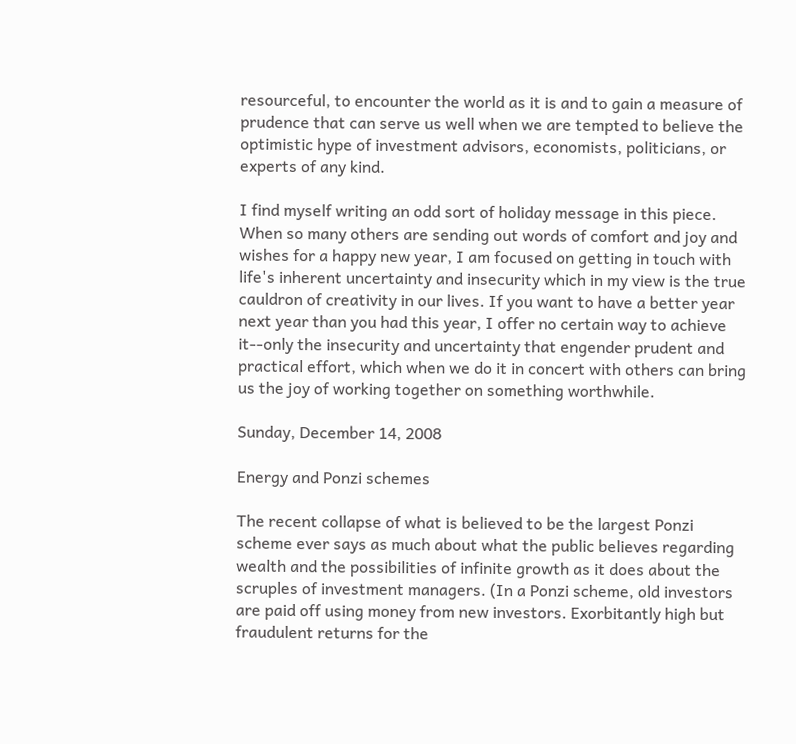resourceful, to encounter the world as it is and to gain a measure of prudence that can serve us well when we are tempted to believe the optimistic hype of investment advisors, economists, politicians, or experts of any kind.

I find myself writing an odd sort of holiday message in this piece. When so many others are sending out words of comfort and joy and wishes for a happy new year, I am focused on getting in touch with life's inherent uncertainty and insecurity which in my view is the true cauldron of creativity in our lives. If you want to have a better year next year than you had this year, I offer no certain way to achieve it--only the insecurity and uncertainty that engender prudent and practical effort, which when we do it in concert with others can bring us the joy of working together on something worthwhile.

Sunday, December 14, 2008

Energy and Ponzi schemes

The recent collapse of what is believed to be the largest Ponzi scheme ever says as much about what the public believes regarding wealth and the possibilities of infinite growth as it does about the scruples of investment managers. (In a Ponzi scheme, old investors are paid off using money from new investors. Exorbitantly high but fraudulent returns for the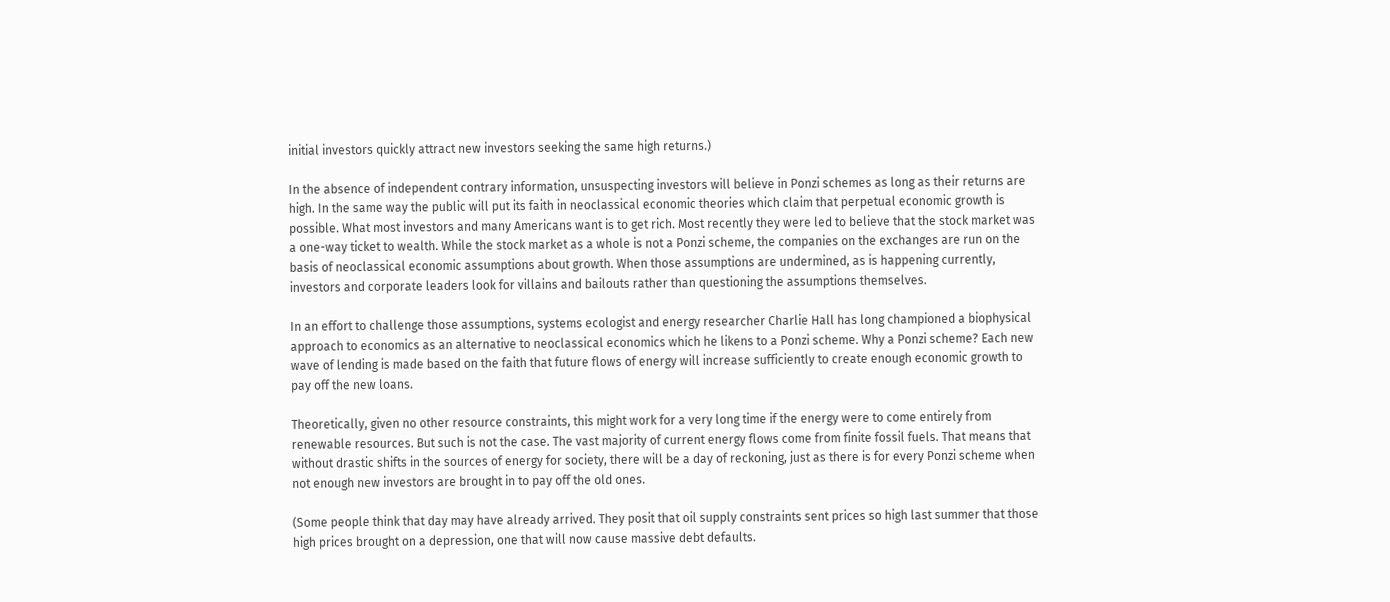initial investors quickly attract new investors seeking the same high returns.)

In the absence of independent contrary information, unsuspecting investors will believe in Ponzi schemes as long as their returns are high. In the same way the public will put its faith in neoclassical economic theories which claim that perpetual economic growth is possible. What most investors and many Americans want is to get rich. Most recently they were led to believe that the stock market was a one-way ticket to wealth. While the stock market as a whole is not a Ponzi scheme, the companies on the exchanges are run on the basis of neoclassical economic assumptions about growth. When those assumptions are undermined, as is happening currently, investors and corporate leaders look for villains and bailouts rather than questioning the assumptions themselves.

In an effort to challenge those assumptions, systems ecologist and energy researcher Charlie Hall has long championed a biophysical approach to economics as an alternative to neoclassical economics which he likens to a Ponzi scheme. Why a Ponzi scheme? Each new wave of lending is made based on the faith that future flows of energy will increase sufficiently to create enough economic growth to pay off the new loans.

Theoretically, given no other resource constraints, this might work for a very long time if the energy were to come entirely from renewable resources. But such is not the case. The vast majority of current energy flows come from finite fossil fuels. That means that without drastic shifts in the sources of energy for society, there will be a day of reckoning, just as there is for every Ponzi scheme when not enough new investors are brought in to pay off the old ones.

(Some people think that day may have already arrived. They posit that oil supply constraints sent prices so high last summer that those high prices brought on a depression, one that will now cause massive debt defaults.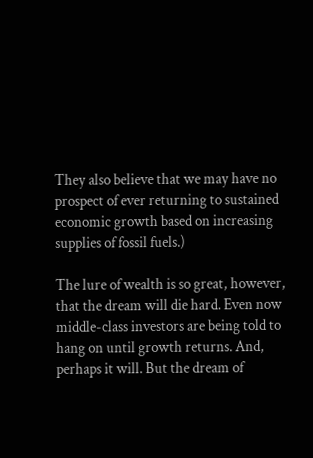They also believe that we may have no prospect of ever returning to sustained economic growth based on increasing supplies of fossil fuels.)

The lure of wealth is so great, however, that the dream will die hard. Even now middle-class investors are being told to hang on until growth returns. And, perhaps it will. But the dream of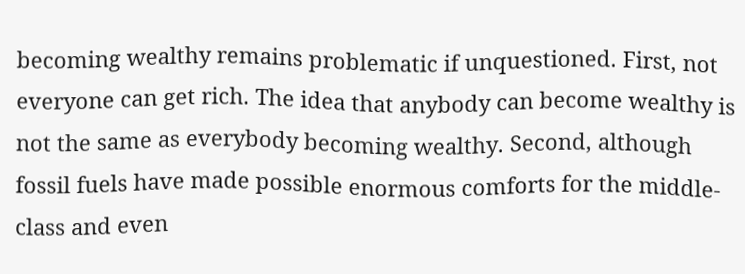becoming wealthy remains problematic if unquestioned. First, not everyone can get rich. The idea that anybody can become wealthy is not the same as everybody becoming wealthy. Second, although fossil fuels have made possible enormous comforts for the middle-class and even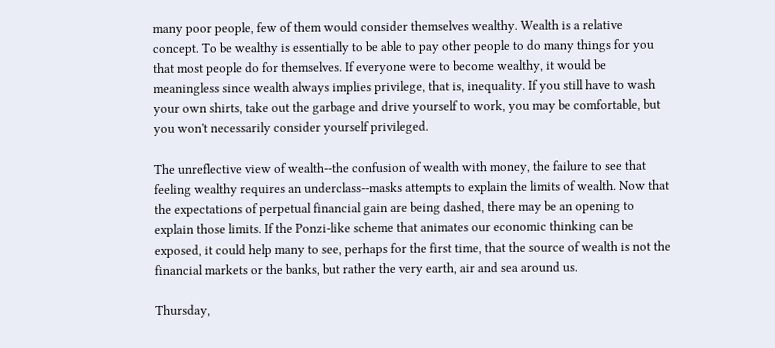many poor people, few of them would consider themselves wealthy. Wealth is a relative concept. To be wealthy is essentially to be able to pay other people to do many things for you that most people do for themselves. If everyone were to become wealthy, it would be meaningless since wealth always implies privilege, that is, inequality. If you still have to wash your own shirts, take out the garbage and drive yourself to work, you may be comfortable, but you won't necessarily consider yourself privileged.

The unreflective view of wealth--the confusion of wealth with money, the failure to see that feeling wealthy requires an underclass--masks attempts to explain the limits of wealth. Now that the expectations of perpetual financial gain are being dashed, there may be an opening to explain those limits. If the Ponzi-like scheme that animates our economic thinking can be exposed, it could help many to see, perhaps for the first time, that the source of wealth is not the financial markets or the banks, but rather the very earth, air and sea around us.

Thursday,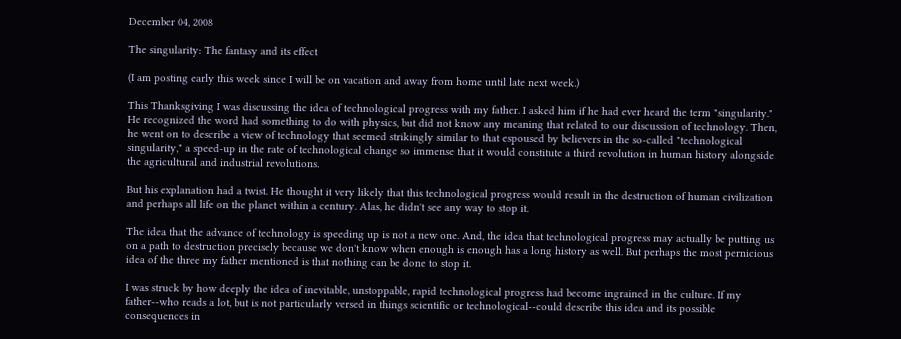December 04, 2008

The singularity: The fantasy and its effect

(I am posting early this week since I will be on vacation and away from home until late next week.)

This Thanksgiving I was discussing the idea of technological progress with my father. I asked him if he had ever heard the term "singularity." He recognized the word had something to do with physics, but did not know any meaning that related to our discussion of technology. Then, he went on to describe a view of technology that seemed strikingly similar to that espoused by believers in the so-called "technological singularity," a speed-up in the rate of technological change so immense that it would constitute a third revolution in human history alongside the agricultural and industrial revolutions.

But his explanation had a twist. He thought it very likely that this technological progress would result in the destruction of human civilization and perhaps all life on the planet within a century. Alas, he didn't see any way to stop it.

The idea that the advance of technology is speeding up is not a new one. And, the idea that technological progress may actually be putting us on a path to destruction precisely because we don't know when enough is enough has a long history as well. But perhaps the most pernicious idea of the three my father mentioned is that nothing can be done to stop it.

I was struck by how deeply the idea of inevitable, unstoppable, rapid technological progress had become ingrained in the culture. If my father--who reads a lot, but is not particularly versed in things scientific or technological--could describe this idea and its possible consequences in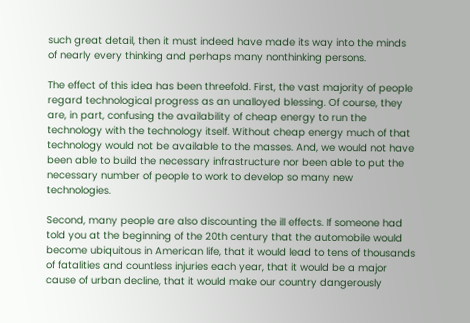such great detail, then it must indeed have made its way into the minds of nearly every thinking and perhaps many nonthinking persons.

The effect of this idea has been threefold. First, the vast majority of people regard technological progress as an unalloyed blessing. Of course, they are, in part, confusing the availability of cheap energy to run the technology with the technology itself. Without cheap energy much of that technology would not be available to the masses. And, we would not have been able to build the necessary infrastructure nor been able to put the necessary number of people to work to develop so many new technologies.

Second, many people are also discounting the ill effects. If someone had told you at the beginning of the 20th century that the automobile would become ubiquitous in American life, that it would lead to tens of thousands of fatalities and countless injuries each year, that it would be a major cause of urban decline, that it would make our country dangerously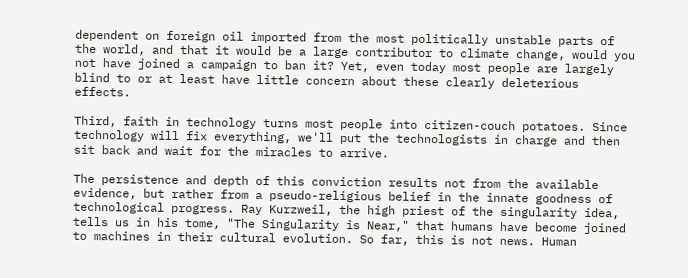dependent on foreign oil imported from the most politically unstable parts of the world, and that it would be a large contributor to climate change, would you not have joined a campaign to ban it? Yet, even today most people are largely blind to or at least have little concern about these clearly deleterious effects.

Third, faith in technology turns most people into citizen-couch potatoes. Since technology will fix everything, we'll put the technologists in charge and then sit back and wait for the miracles to arrive.

The persistence and depth of this conviction results not from the available evidence, but rather from a pseudo-religious belief in the innate goodness of technological progress. Ray Kurzweil, the high priest of the singularity idea, tells us in his tome, "The Singularity is Near," that humans have become joined to machines in their cultural evolution. So far, this is not news. Human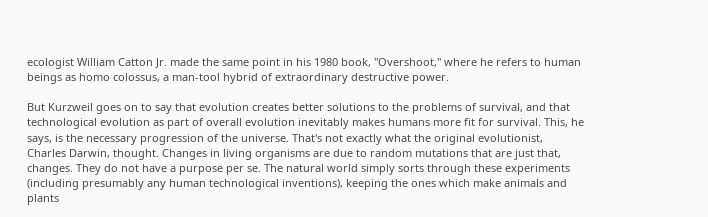ecologist William Catton Jr. made the same point in his 1980 book, "Overshoot," where he refers to human beings as homo colossus, a man-tool hybrid of extraordinary destructive power.

But Kurzweil goes on to say that evolution creates better solutions to the problems of survival, and that technological evolution as part of overall evolution inevitably makes humans more fit for survival. This, he says, is the necessary progression of the universe. That's not exactly what the original evolutionist, Charles Darwin, thought. Changes in living organisms are due to random mutations that are just that, changes. They do not have a purpose per se. The natural world simply sorts through these experiments (including presumably any human technological inventions), keeping the ones which make animals and plants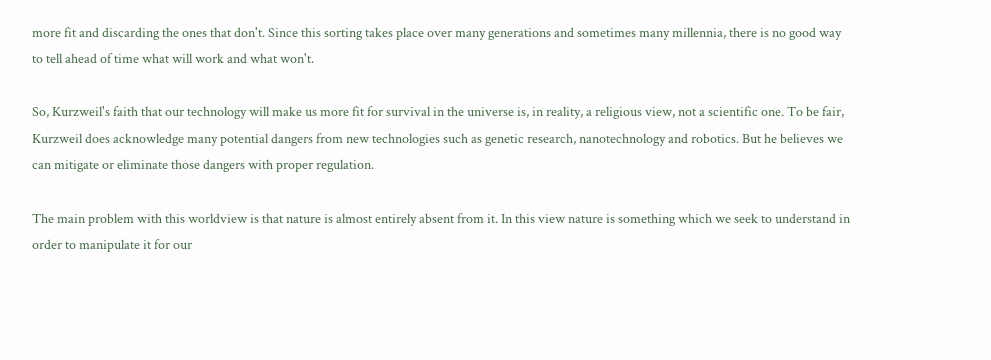more fit and discarding the ones that don't. Since this sorting takes place over many generations and sometimes many millennia, there is no good way to tell ahead of time what will work and what won't.

So, Kurzweil's faith that our technology will make us more fit for survival in the universe is, in reality, a religious view, not a scientific one. To be fair, Kurzweil does acknowledge many potential dangers from new technologies such as genetic research, nanotechnology and robotics. But he believes we can mitigate or eliminate those dangers with proper regulation.

The main problem with this worldview is that nature is almost entirely absent from it. In this view nature is something which we seek to understand in order to manipulate it for our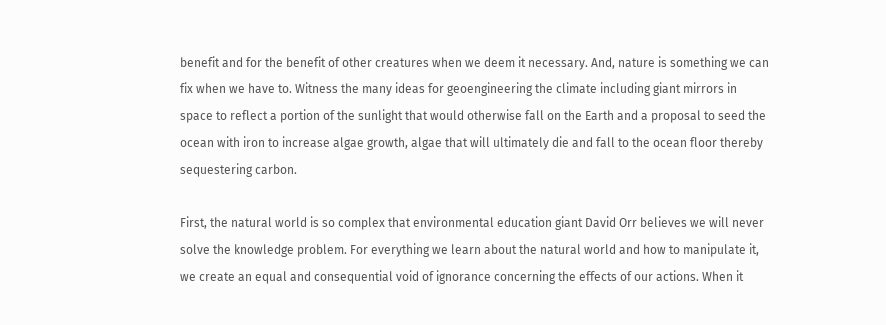benefit and for the benefit of other creatures when we deem it necessary. And, nature is something we can fix when we have to. Witness the many ideas for geoengineering the climate including giant mirrors in space to reflect a portion of the sunlight that would otherwise fall on the Earth and a proposal to seed the ocean with iron to increase algae growth, algae that will ultimately die and fall to the ocean floor thereby sequestering carbon.

First, the natural world is so complex that environmental education giant David Orr believes we will never solve the knowledge problem. For everything we learn about the natural world and how to manipulate it, we create an equal and consequential void of ignorance concerning the effects of our actions. When it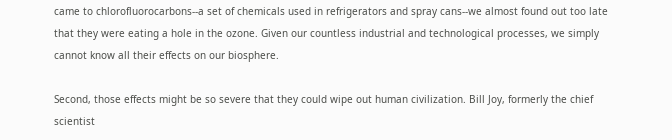came to chlorofluorocarbons--a set of chemicals used in refrigerators and spray cans--we almost found out too late that they were eating a hole in the ozone. Given our countless industrial and technological processes, we simply cannot know all their effects on our biosphere.

Second, those effects might be so severe that they could wipe out human civilization. Bill Joy, formerly the chief scientist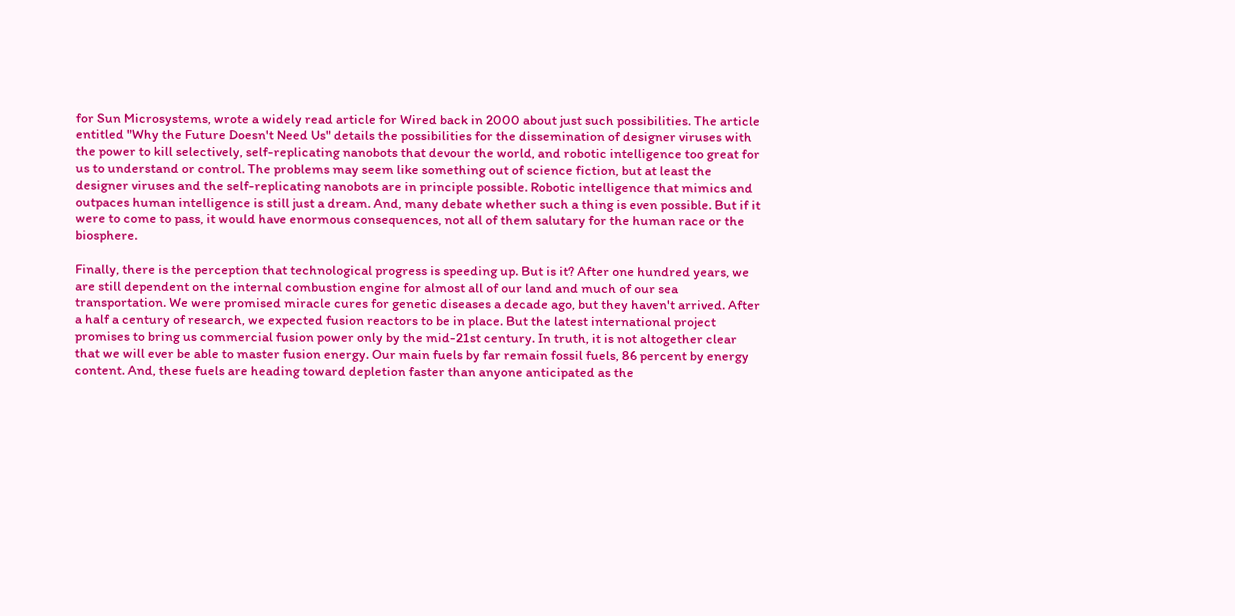for Sun Microsystems, wrote a widely read article for Wired back in 2000 about just such possibilities. The article entitled "Why the Future Doesn't Need Us" details the possibilities for the dissemination of designer viruses with the power to kill selectively, self-replicating nanobots that devour the world, and robotic intelligence too great for us to understand or control. The problems may seem like something out of science fiction, but at least the designer viruses and the self-replicating nanobots are in principle possible. Robotic intelligence that mimics and outpaces human intelligence is still just a dream. And, many debate whether such a thing is even possible. But if it were to come to pass, it would have enormous consequences, not all of them salutary for the human race or the biosphere.

Finally, there is the perception that technological progress is speeding up. But is it? After one hundred years, we are still dependent on the internal combustion engine for almost all of our land and much of our sea transportation. We were promised miracle cures for genetic diseases a decade ago, but they haven't arrived. After a half a century of research, we expected fusion reactors to be in place. But the latest international project promises to bring us commercial fusion power only by the mid-21st century. In truth, it is not altogether clear that we will ever be able to master fusion energy. Our main fuels by far remain fossil fuels, 86 percent by energy content. And, these fuels are heading toward depletion faster than anyone anticipated as the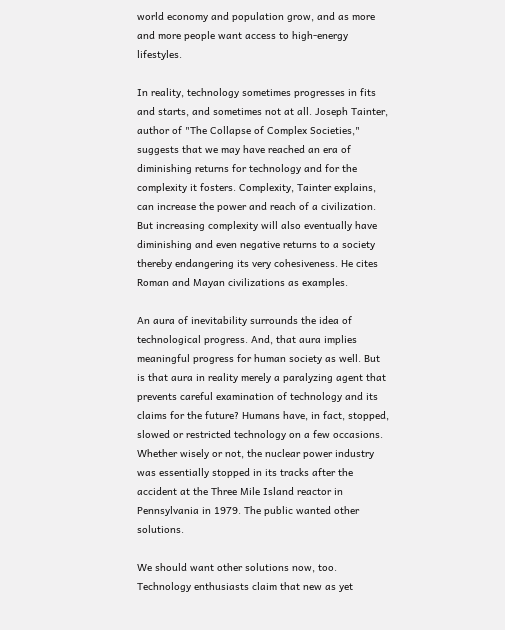world economy and population grow, and as more and more people want access to high-energy lifestyles.

In reality, technology sometimes progresses in fits and starts, and sometimes not at all. Joseph Tainter, author of "The Collapse of Complex Societies," suggests that we may have reached an era of diminishing returns for technology and for the complexity it fosters. Complexity, Tainter explains, can increase the power and reach of a civilization. But increasing complexity will also eventually have diminishing and even negative returns to a society thereby endangering its very cohesiveness. He cites Roman and Mayan civilizations as examples.

An aura of inevitability surrounds the idea of technological progress. And, that aura implies meaningful progress for human society as well. But is that aura in reality merely a paralyzing agent that prevents careful examination of technology and its claims for the future? Humans have, in fact, stopped, slowed or restricted technology on a few occasions. Whether wisely or not, the nuclear power industry was essentially stopped in its tracks after the accident at the Three Mile Island reactor in Pennsylvania in 1979. The public wanted other solutions.

We should want other solutions now, too. Technology enthusiasts claim that new as yet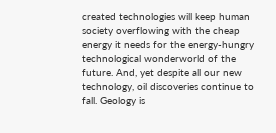created technologies will keep human society overflowing with the cheap energy it needs for the energy-hungry technological wonderworld of the future. And, yet despite all our new technology, oil discoveries continue to fall. Geology is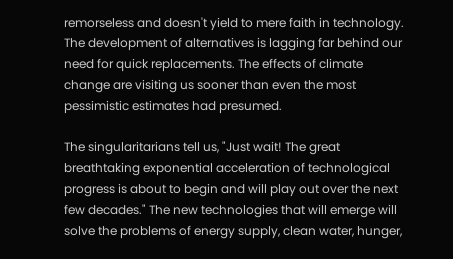remorseless and doesn't yield to mere faith in technology. The development of alternatives is lagging far behind our need for quick replacements. The effects of climate change are visiting us sooner than even the most pessimistic estimates had presumed.

The singularitarians tell us, "Just wait! The great breathtaking exponential acceleration of technological progress is about to begin and will play out over the next few decades." The new technologies that will emerge will solve the problems of energy supply, clean water, hunger,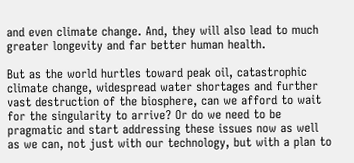and even climate change. And, they will also lead to much greater longevity and far better human health.

But as the world hurtles toward peak oil, catastrophic climate change, widespread water shortages and further vast destruction of the biosphere, can we afford to wait for the singularity to arrive? Or do we need to be pragmatic and start addressing these issues now as well as we can, not just with our technology, but with a plan to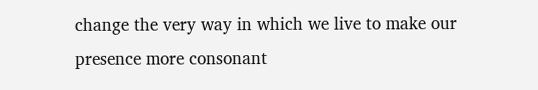change the very way in which we live to make our presence more consonant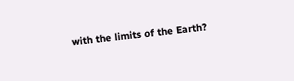with the limits of the Earth?